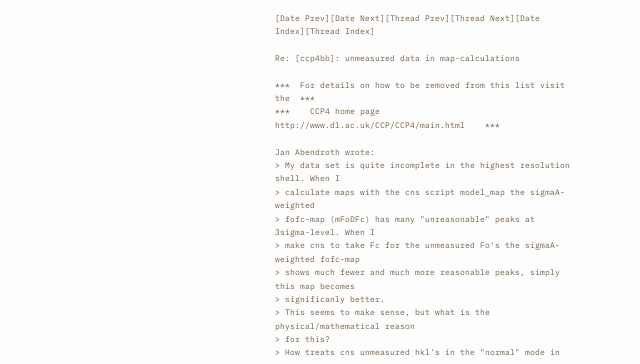[Date Prev][Date Next][Thread Prev][Thread Next][Date Index][Thread Index]

Re: [ccp4bb]: unmeasured data in map-calculations

***  For details on how to be removed from this list visit the  ***
***    CCP4 home page http://www.dl.ac.uk/CCP/CCP4/main.html    ***

Jan Abendroth wrote:
> My data set is quite incomplete in the highest resolution shell. When I
> calculate maps with the cns script model_map the sigmaA-weighted
> fofc-map (mFoDFc) has many "unreasonable" peaks at 3sigma-level. When I
> make cns to take Fc for the unmeasured Fo's the sigmaA-weighted fofc-map
> shows much fewer and much more reasonable peaks, simply this map becomes
> significanly better.
> This seems to make sense, but what is the physical/mathematical reason
> for this?
> How treats cns unmeasured hkl's in the "normal" mode in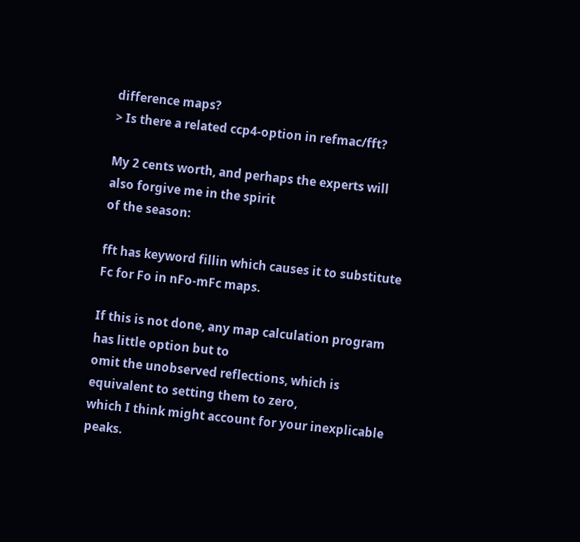difference maps?
> Is there a related ccp4-option in refmac/fft?

My 2 cents worth, and perhaps the experts will also forgive me in the spirit
of the season:

fft has keyword fillin which causes it to substitute Fc for Fo in nFo-mFc maps.

If this is not done, any map calculation program has little option but to
omit the unobserved reflections, which is equivalent to setting them to zero,
which I think might account for your inexplicable peaks.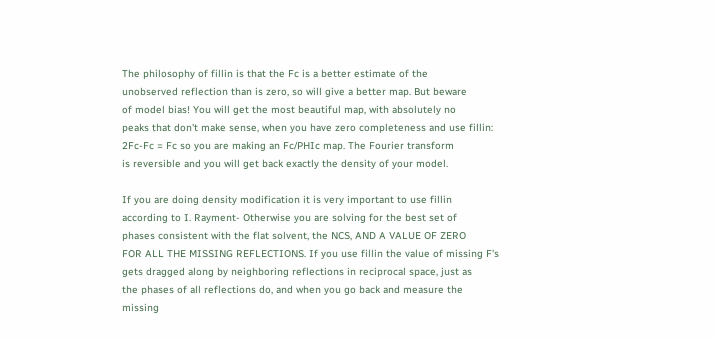The philosophy of fillin is that the Fc is a better estimate of the
unobserved reflection than is zero, so will give a better map. But beware
of model bias! You will get the most beautiful map, with absolutely no
peaks that don't make sense, when you have zero completeness and use fillin:
2Fc-Fc = Fc so you are making an Fc/PHIc map. The Fourier transform
is reversible and you will get back exactly the density of your model.

If you are doing density modification it is very important to use fillin
according to I. Rayment- Otherwise you are solving for the best set of
phases consistent with the flat solvent, the NCS, AND A VALUE OF ZERO
FOR ALL THE MISSING REFLECTIONS. If you use fillin the value of missing F's
gets dragged along by neighboring reflections in reciprocal space, just as
the phases of all reflections do, and when you go back and measure the
missing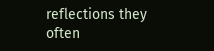reflections they often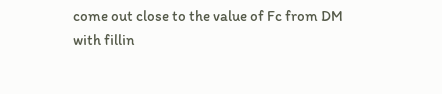come out close to the value of Fc from DM
with fillin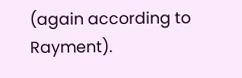(again according to Rayment).